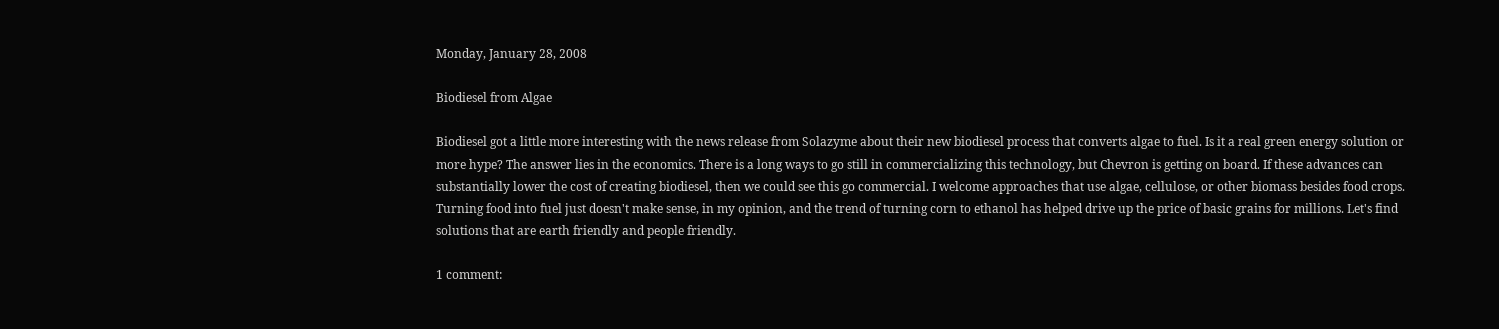Monday, January 28, 2008

Biodiesel from Algae

Biodiesel got a little more interesting with the news release from Solazyme about their new biodiesel process that converts algae to fuel. Is it a real green energy solution or more hype? The answer lies in the economics. There is a long ways to go still in commercializing this technology, but Chevron is getting on board. If these advances can substantially lower the cost of creating biodiesel, then we could see this go commercial. I welcome approaches that use algae, cellulose, or other biomass besides food crops. Turning food into fuel just doesn't make sense, in my opinion, and the trend of turning corn to ethanol has helped drive up the price of basic grains for millions. Let's find solutions that are earth friendly and people friendly.

1 comment: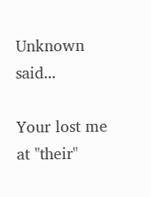Unknown said...

Your lost me at "their"